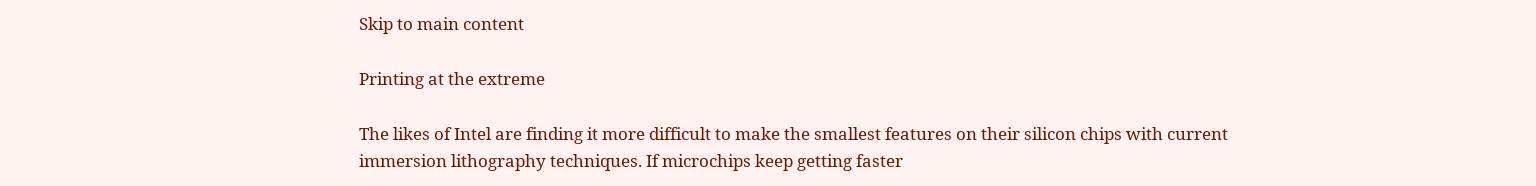Skip to main content

Printing at the extreme

The likes of Intel are finding it more difficult to make the smallest features on their silicon chips with current immersion lithography techniques. If microchips keep getting faster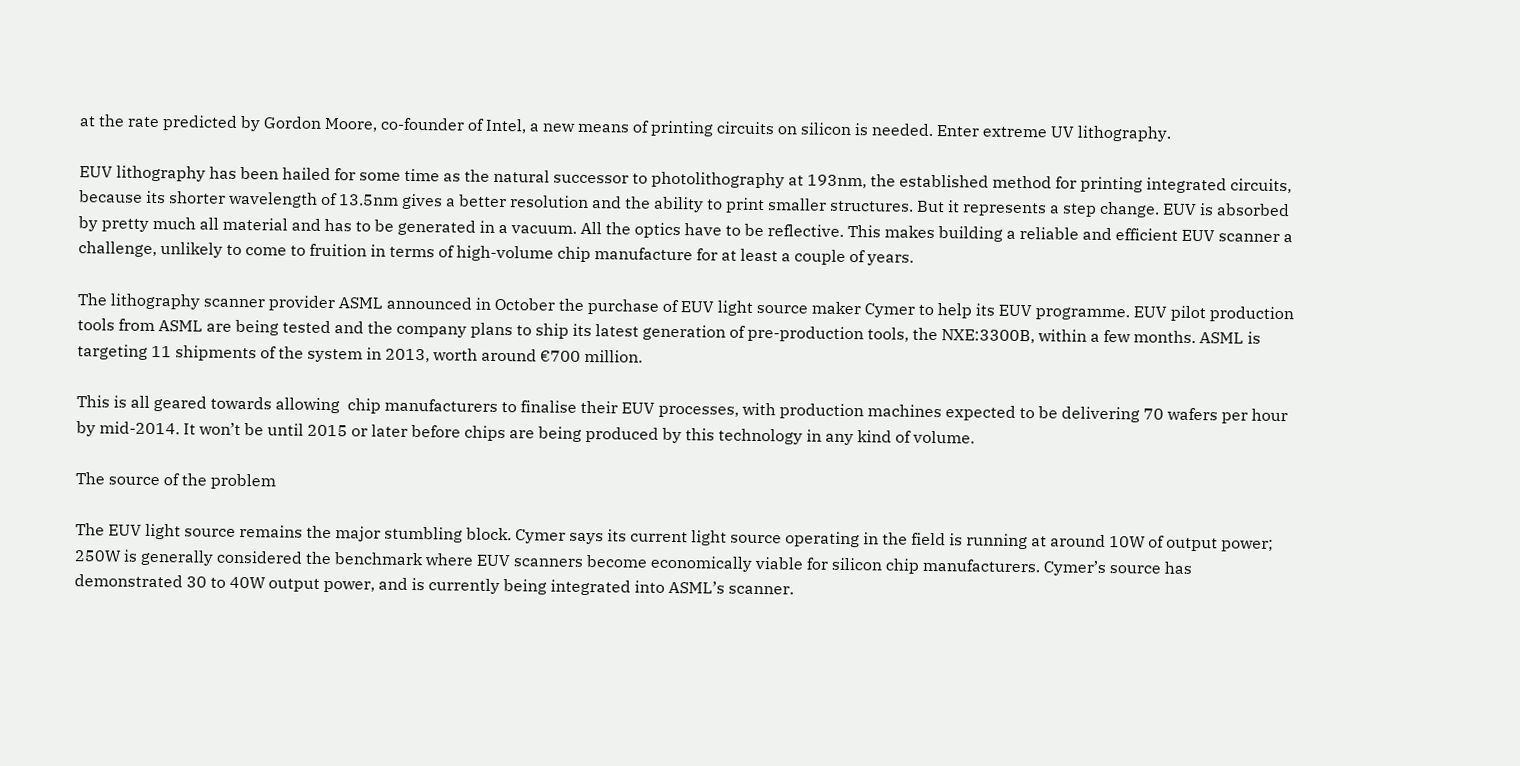at the rate predicted by Gordon Moore, co-founder of Intel, a new means of printing circuits on silicon is needed. Enter extreme UV lithography.

EUV lithography has been hailed for some time as the natural successor to photolithography at 193nm, the established method for printing integrated circuits, because its shorter wavelength of 13.5nm gives a better resolution and the ability to print smaller structures. But it represents a step change. EUV is absorbed by pretty much all material and has to be generated in a vacuum. All the optics have to be reflective. This makes building a reliable and efficient EUV scanner a challenge, unlikely to come to fruition in terms of high-volume chip manufacture for at least a couple of years.

The lithography scanner provider ASML announced in October the purchase of EUV light source maker Cymer to help its EUV programme. EUV pilot production tools from ASML are being tested and the company plans to ship its latest generation of pre-production tools, the NXE:3300B, within a few months. ASML is targeting 11 shipments of the system in 2013, worth around €700 million.

This is all geared towards allowing  chip manufacturers to finalise their EUV processes, with production machines expected to be delivering 70 wafers per hour by mid-2014. It won’t be until 2015 or later before chips are being produced by this technology in any kind of volume.

The source of the problem

The EUV light source remains the major stumbling block. Cymer says its current light source operating in the field is running at around 10W of output power; 250W is generally considered the benchmark where EUV scanners become economically viable for silicon chip manufacturers. Cymer’s source has demonstrated 30 to 40W output power, and is currently being integrated into ASML’s scanner.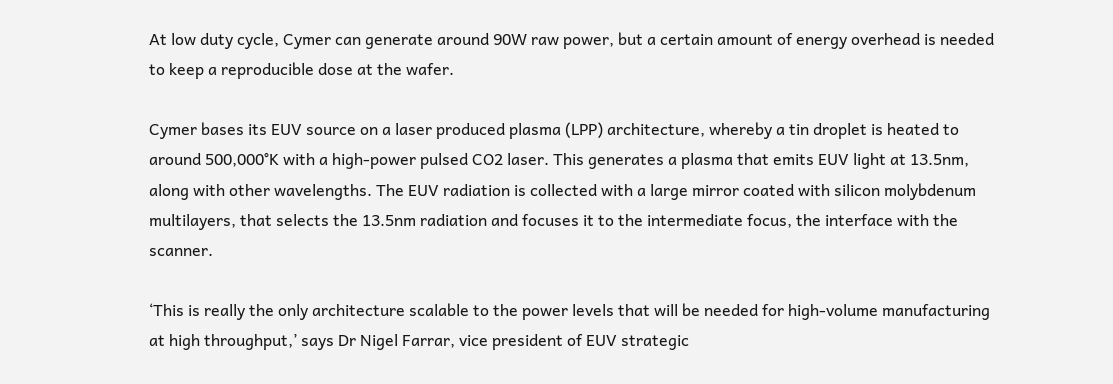At low duty cycle, Cymer can generate around 90W raw power, but a certain amount of energy overhead is needed to keep a reproducible dose at the wafer.

Cymer bases its EUV source on a laser produced plasma (LPP) architecture, whereby a tin droplet is heated to around 500,000°K with a high-power pulsed CO2 laser. This generates a plasma that emits EUV light at 13.5nm, along with other wavelengths. The EUV radiation is collected with a large mirror coated with silicon molybdenum multilayers, that selects the 13.5nm radiation and focuses it to the intermediate focus, the interface with the scanner.

‘This is really the only architecture scalable to the power levels that will be needed for high-volume manufacturing at high throughput,’ says Dr Nigel Farrar, vice president of EUV strategic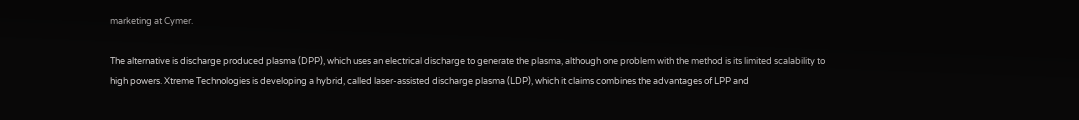marketing at Cymer.

The alternative is discharge produced plasma (DPP), which uses an electrical discharge to generate the plasma, although one problem with the method is its limited scalability to high powers. Xtreme Technologies is developing a hybrid, called laser-assisted discharge plasma (LDP), which it claims combines the advantages of LPP and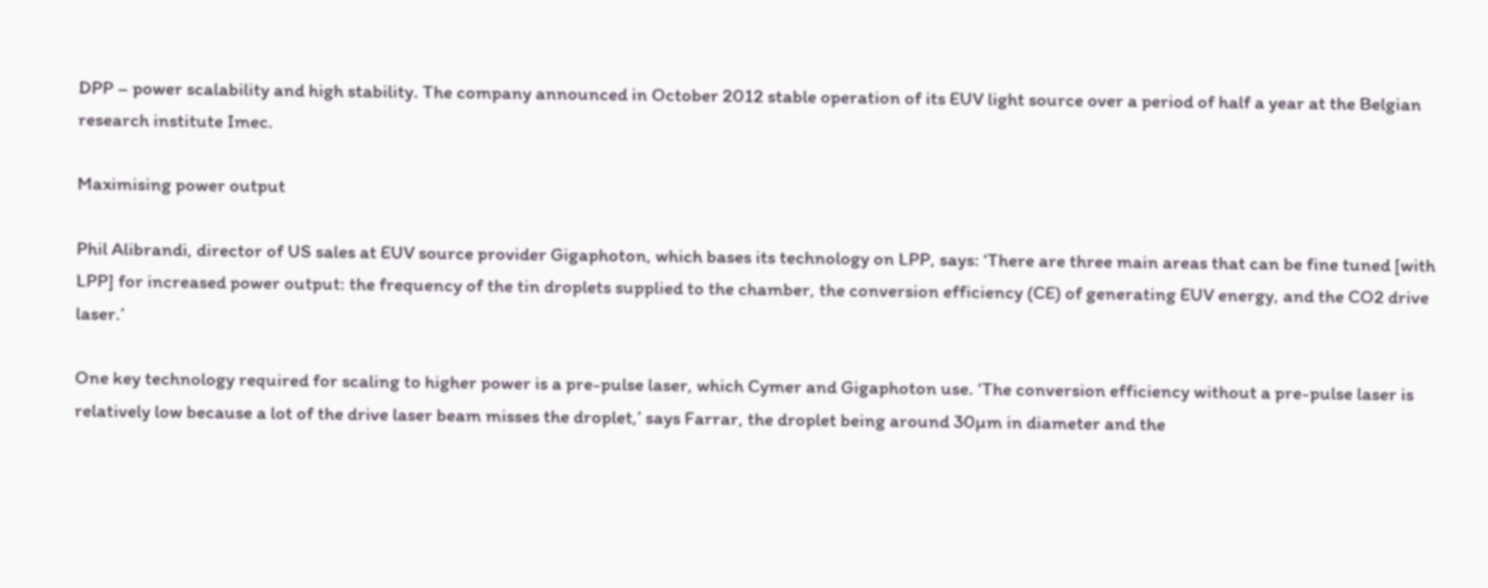DPP – power scalability and high stability. The company announced in October 2012 stable operation of its EUV light source over a period of half a year at the Belgian research institute Imec.

Maximising power output

Phil Alibrandi, director of US sales at EUV source provider Gigaphoton, which bases its technology on LPP, says: ‘There are three main areas that can be fine tuned [with LPP] for increased power output: the frequency of the tin droplets supplied to the chamber, the conversion efficiency (CE) of generating EUV energy, and the CO2 drive laser.’

One key technology required for scaling to higher power is a pre-pulse laser, which Cymer and Gigaphoton use. ‘The conversion efficiency without a pre-pulse laser is relatively low because a lot of the drive laser beam misses the droplet,’ says Farrar, the droplet being around 30µm in diameter and the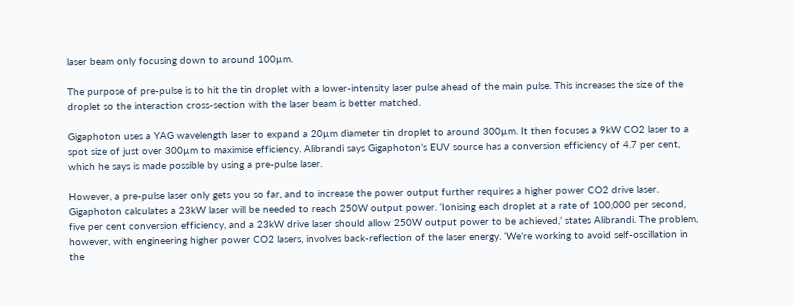laser beam only focusing down to around 100µm.

The purpose of pre-pulse is to hit the tin droplet with a lower-intensity laser pulse ahead of the main pulse. This increases the size of the droplet so the interaction cross-section with the laser beam is better matched.

Gigaphoton uses a YAG wavelength laser to expand a 20µm diameter tin droplet to around 300µm. It then focuses a 9kW CO2 laser to a spot size of just over 300µm to maximise efficiency. Alibrandi says Gigaphoton’s EUV source has a conversion efficiency of 4.7 per cent, which he says is made possible by using a pre-pulse laser.

However, a pre-pulse laser only gets you so far, and to increase the power output further requires a higher power CO2 drive laser. Gigaphoton calculates a 23kW laser will be needed to reach 250W output power. ‘Ionising each droplet at a rate of 100,000 per second, five per cent conversion efficiency, and a 23kW drive laser should allow 250W output power to be achieved,’ states Alibrandi. The problem, however, with engineering higher power CO2 lasers, involves back-reflection of the laser energy. ‘We’re working to avoid self-oscillation in the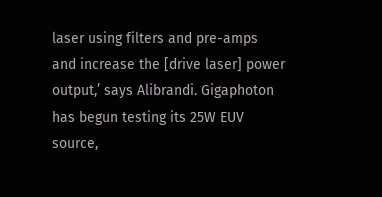laser using filters and pre-amps and increase the [drive laser] power output,’ says Alibrandi. Gigaphoton has begun testing its 25W EUV source,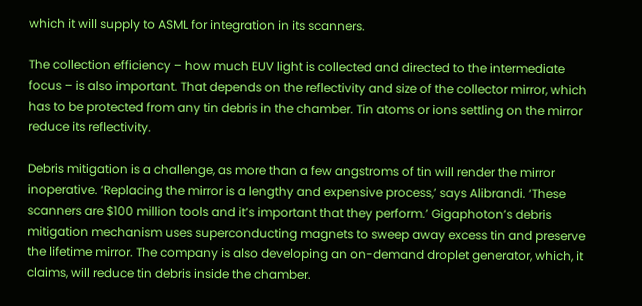which it will supply to ASML for integration in its scanners.

The collection efficiency – how much EUV light is collected and directed to the intermediate focus – is also important. That depends on the reflectivity and size of the collector mirror, which has to be protected from any tin debris in the chamber. Tin atoms or ions settling on the mirror reduce its reflectivity.

Debris mitigation is a challenge, as more than a few angstroms of tin will render the mirror inoperative. ‘Replacing the mirror is a lengthy and expensive process,’ says Alibrandi. ‘These scanners are $100 million tools and it’s important that they perform.’ Gigaphoton’s debris mitigation mechanism uses superconducting magnets to sweep away excess tin and preserve the lifetime mirror. The company is also developing an on-demand droplet generator, which, it claims, will reduce tin debris inside the chamber.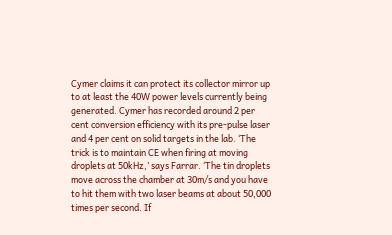Cymer claims it can protect its collector mirror up to at least the 40W power levels currently being generated. Cymer has recorded around 2 per cent conversion efficiency with its pre-pulse laser and 4 per cent on solid targets in the lab. ‘The trick is to maintain CE when firing at moving droplets at 50kHz,’ says Farrar. ‘The tin droplets move across the chamber at 30m/s and you have to hit them with two laser beams at about 50,000 times per second. If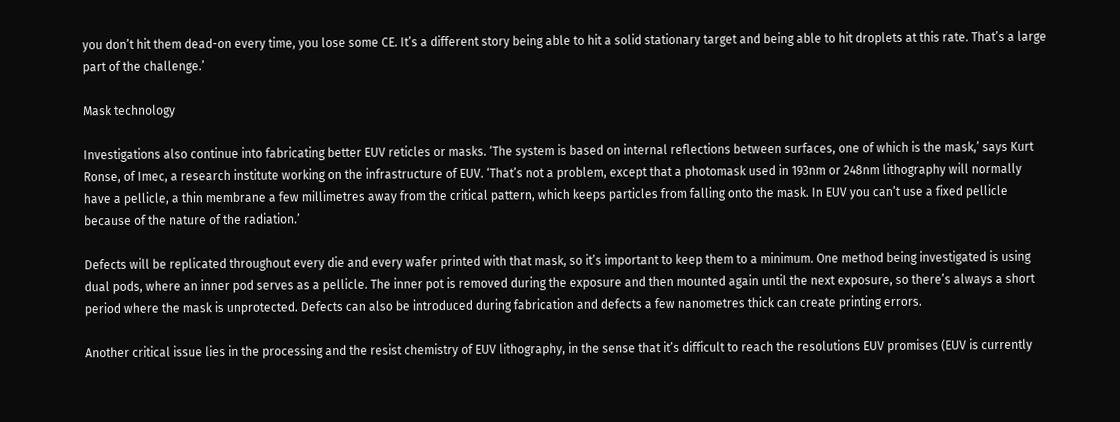you don’t hit them dead-on every time, you lose some CE. It’s a different story being able to hit a solid stationary target and being able to hit droplets at this rate. That’s a large part of the challenge.’

Mask technology

Investigations also continue into fabricating better EUV reticles or masks. ‘The system is based on internal reflections between surfaces, one of which is the mask,’ says Kurt Ronse, of Imec, a research institute working on the infrastructure of EUV. ‘That’s not a problem, except that a photomask used in 193nm or 248nm lithography will normally have a pellicle, a thin membrane a few millimetres away from the critical pattern, which keeps particles from falling onto the mask. In EUV you can’t use a fixed pellicle because of the nature of the radiation.’

Defects will be replicated throughout every die and every wafer printed with that mask, so it’s important to keep them to a minimum. One method being investigated is using dual pods, where an inner pod serves as a pellicle. The inner pot is removed during the exposure and then mounted again until the next exposure, so there’s always a short period where the mask is unprotected. Defects can also be introduced during fabrication and defects a few nanometres thick can create printing errors.

Another critical issue lies in the processing and the resist chemistry of EUV lithography, in the sense that it’s difficult to reach the resolutions EUV promises (EUV is currently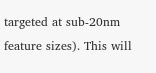targeted at sub-20nm feature sizes). This will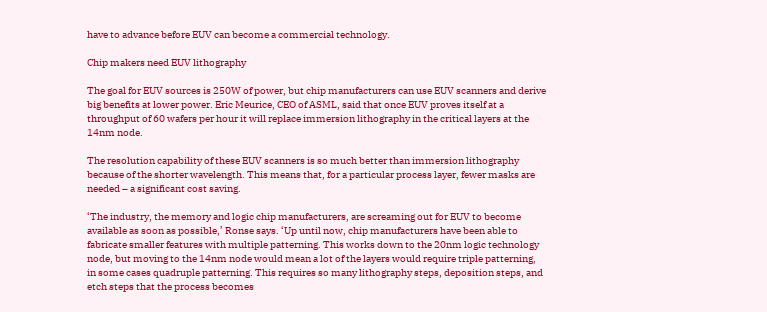have to advance before EUV can become a commercial technology.

Chip makers need EUV lithography

The goal for EUV sources is 250W of power, but chip manufacturers can use EUV scanners and derive big benefits at lower power. Eric Meurice, CEO of ASML, said that once EUV proves itself at a throughput of 60 wafers per hour it will replace immersion lithography in the critical layers at the 14nm node.

The resolution capability of these EUV scanners is so much better than immersion lithography because of the shorter wavelength. This means that, for a particular process layer, fewer masks are needed – a significant cost saving.

‘The industry, the memory and logic chip manufacturers, are screaming out for EUV to become available as soon as possible,’ Ronse says. ‘Up until now, chip manufacturers have been able to fabricate smaller features with multiple patterning. This works down to the 20nm logic technology node, but moving to the 14nm node would mean a lot of the layers would require triple patterning, in some cases quadruple patterning. This requires so many lithography steps, deposition steps, and etch steps that the process becomes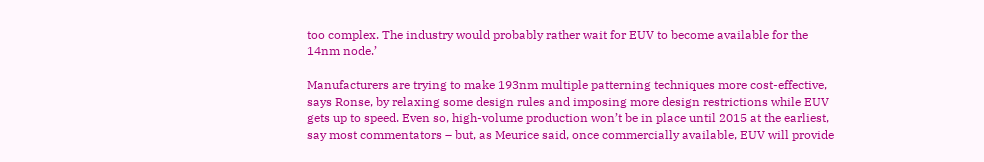too complex. The industry would probably rather wait for EUV to become available for the 14nm node.’

Manufacturers are trying to make 193nm multiple patterning techniques more cost-effective, says Ronse, by relaxing some design rules and imposing more design restrictions while EUV gets up to speed. Even so, high-volume production won’t be in place until 2015 at the earliest, say most commentators – but, as Meurice said, once commercially available, EUV will provide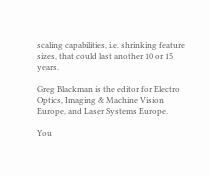scaling capabilities, i.e. shrinking feature sizes, that could last another 10 or 15 years.

Greg Blackman is the editor for Electro Optics, Imaging & Machine Vision Europe, and Laser Systems Europe.

You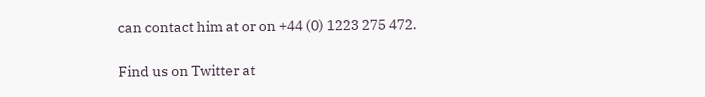can contact him at or on +44 (0) 1223 275 472.

Find us on Twitter at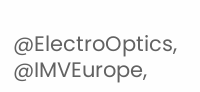@ElectroOptics, @IMVEurope,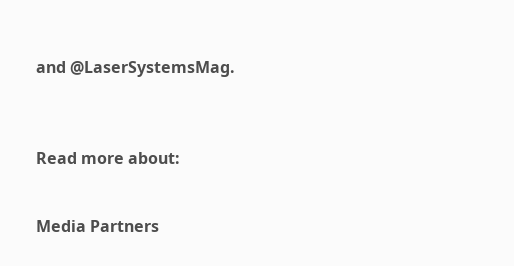and @LaserSystemsMag.



Read more about:


Media Partners